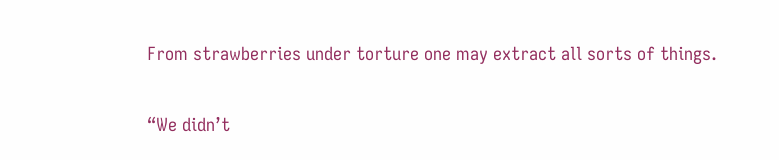From strawberries under torture one may extract all sorts of things.


“We didn’t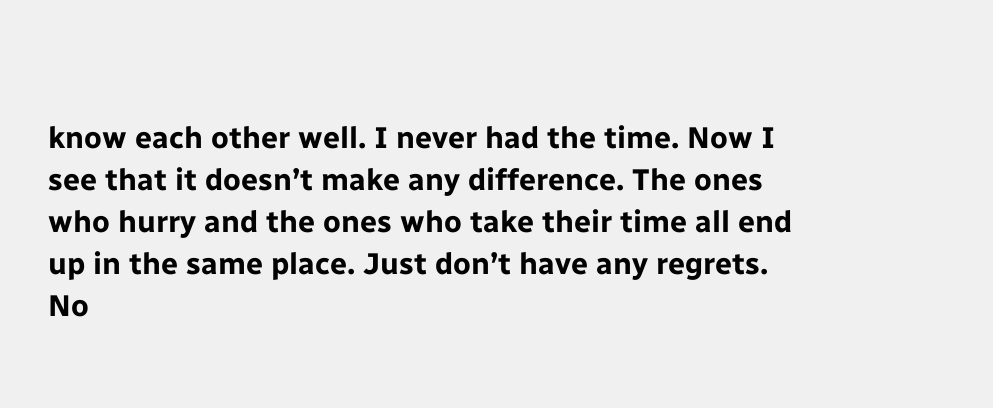know each other well. I never had the time. Now I see that it doesn’t make any difference. The ones who hurry and the ones who take their time all end up in the same place. Just don’t have any regrets. No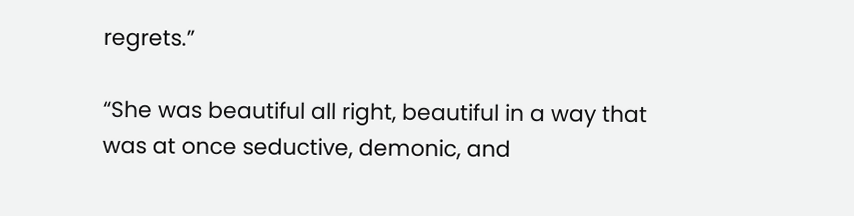regrets.”

“She was beautiful all right, beautiful in a way that was at once seductive, demonic, and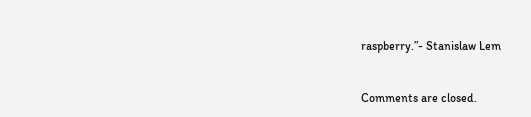raspberry.”- Stanislaw Lem


Comments are closed.